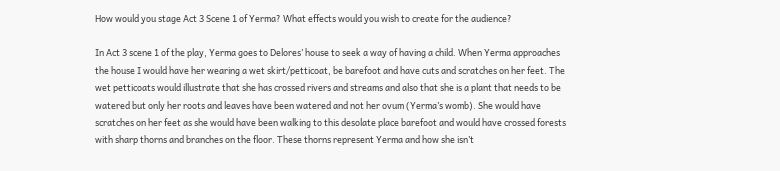How would you stage Act 3 Scene 1 of Yerma? What effects would you wish to create for the audience?

In Act 3 scene 1 of the play, Yerma goes to Delores’ house to seek a way of having a child. When Yerma approaches the house I would have her wearing a wet skirt/petticoat, be barefoot and have cuts and scratches on her feet. The wet petticoats would illustrate that she has crossed rivers and streams and also that she is a plant that needs to be watered but only her roots and leaves have been watered and not her ovum (Yerma’s womb). She would have scratches on her feet as she would have been walking to this desolate place barefoot and would have crossed forests with sharp thorns and branches on the floor. These thorns represent Yerma and how she isn’t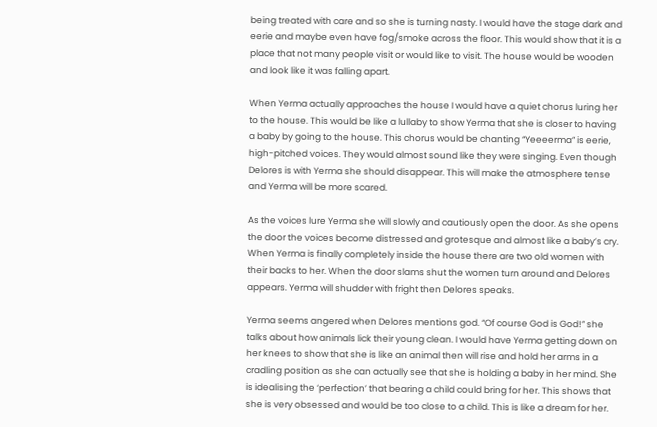being treated with care and so she is turning nasty. I would have the stage dark and eerie and maybe even have fog/smoke across the floor. This would show that it is a place that not many people visit or would like to visit. The house would be wooden and look like it was falling apart.

When Yerma actually approaches the house I would have a quiet chorus luring her to the house. This would be like a lullaby to show Yerma that she is closer to having a baby by going to the house. This chorus would be chanting “Yeeeerma” is eerie, high-pitched voices. They would almost sound like they were singing. Even though Delores is with Yerma she should disappear. This will make the atmosphere tense and Yerma will be more scared.

As the voices lure Yerma she will slowly and cautiously open the door. As she opens the door the voices become distressed and grotesque and almost like a baby’s cry. When Yerma is finally completely inside the house there are two old women with their backs to her. When the door slams shut the women turn around and Delores appears. Yerma will shudder with fright then Delores speaks.

Yerma seems angered when Delores mentions god. “Of course God is God!” she talks about how animals lick their young clean. I would have Yerma getting down on her knees to show that she is like an animal then will rise and hold her arms in a cradling position as she can actually see that she is holding a baby in her mind. She is idealising the ‘perfection’ that bearing a child could bring for her. This shows that she is very obsessed and would be too close to a child. This is like a dream for her.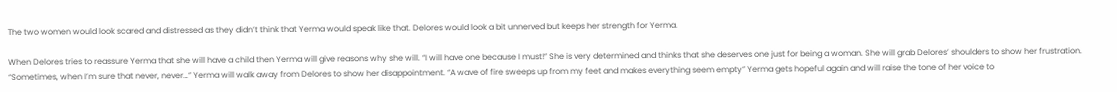The two women would look scared and distressed as they didn’t think that Yerma would speak like that. Delores would look a bit unnerved but keeps her strength for Yerma.

When Delores tries to reassure Yerma that she will have a child then Yerma will give reasons why she will. “I will have one because I must!” She is very determined and thinks that she deserves one just for being a woman. She will grab Delores’ shoulders to show her frustration. “Sometimes, when I’m sure that never, never…” Yerma will walk away from Delores to show her disappointment. “A wave of fire sweeps up from my feet and makes everything seem empty” Yerma gets hopeful again and will raise the tone of her voice to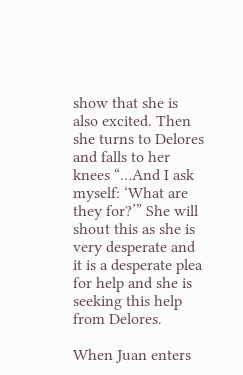show that she is also excited. Then she turns to Delores and falls to her knees “…And I ask myself: ‘What are they for?’” She will shout this as she is very desperate and it is a desperate plea for help and she is seeking this help from Delores.

When Juan enters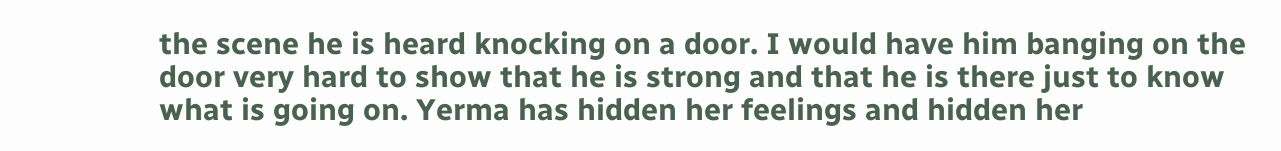the scene he is heard knocking on a door. I would have him banging on the door very hard to show that he is strong and that he is there just to know what is going on. Yerma has hidden her feelings and hidden her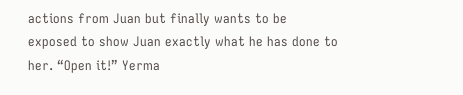actions from Juan but finally wants to be exposed to show Juan exactly what he has done to her. “Open it!” Yerma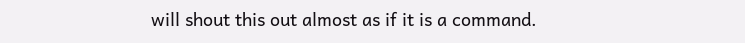will shout this out almost as if it is a command.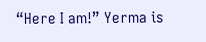“Here I am!” Yerma is